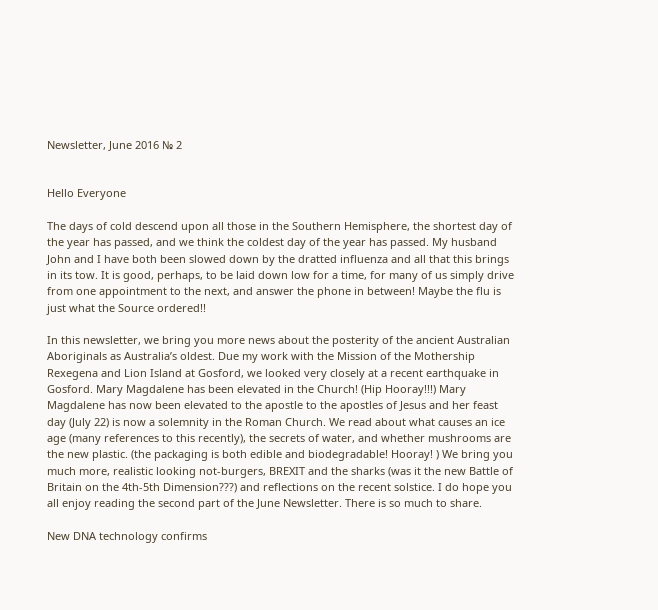Newsletter, June 2016 № 2


Hello Everyone

The days of cold descend upon all those in the Southern Hemisphere, the shortest day of the year has passed, and we think the coldest day of the year has passed. My husband John and I have both been slowed down by the dratted influenza and all that this brings in its tow. It is good, perhaps, to be laid down low for a time, for many of us simply drive from one appointment to the next, and answer the phone in between! Maybe the flu is just what the Source ordered!!

In this newsletter, we bring you more news about the posterity of the ancient Australian Aboriginals as Australia’s oldest. Due my work with the Mission of the Mothership Rexegena and Lion Island at Gosford, we looked very closely at a recent earthquake in Gosford. Mary Magdalene has been elevated in the Church! (Hip Hooray!!!) Mary Magdalene has now been elevated to the apostle to the apostles of Jesus and her feast day (July 22) is now a solemnity in the Roman Church. We read about what causes an ice age (many references to this recently), the secrets of water, and whether mushrooms are the new plastic. (the packaging is both edible and biodegradable! Hooray! ) We bring you much more, realistic looking not-burgers, BREXIT and the sharks (was it the new Battle of Britain on the 4th-5th Dimension???) and reflections on the recent solstice. I do hope you all enjoy reading the second part of the June Newsletter. There is so much to share.

New DNA technology confirms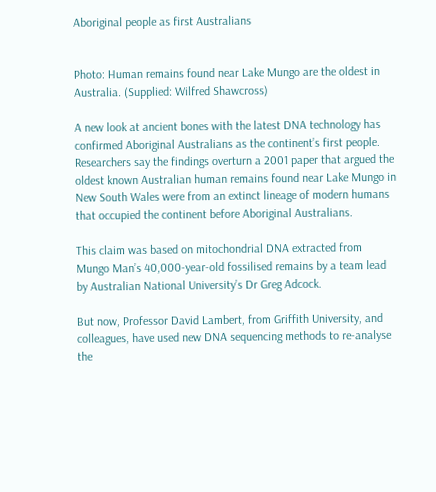Aboriginal people as first Australians


Photo: Human remains found near Lake Mungo are the oldest in Australia. (Supplied: Wilfred Shawcross)

A new look at ancient bones with the latest DNA technology has confirmed Aboriginal Australians as the continent’s first people. Researchers say the findings overturn a 2001 paper that argued the oldest known Australian human remains found near Lake Mungo in New South Wales were from an extinct lineage of modern humans that occupied the continent before Aboriginal Australians.

This claim was based on mitochondrial DNA extracted from Mungo Man’s 40,000-year-old fossilised remains by a team lead by Australian National University’s Dr Greg Adcock.

But now, Professor David Lambert, from Griffith University, and colleagues, have used new DNA sequencing methods to re-analyse the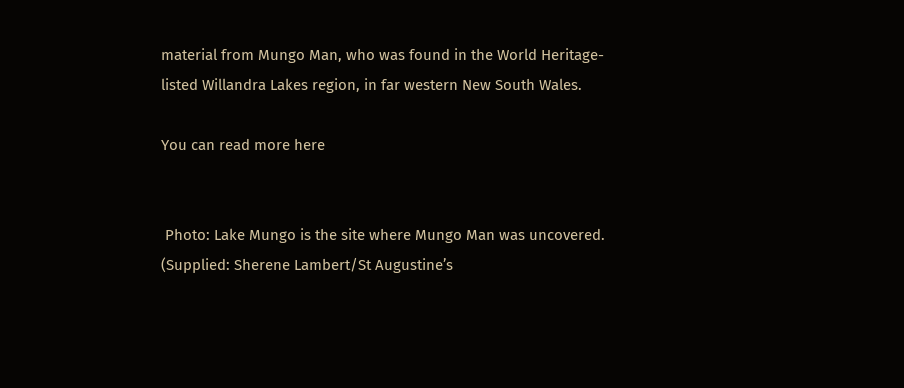material from Mungo Man, who was found in the World Heritage-listed Willandra Lakes region, in far western New South Wales.

You can read more here


 Photo: Lake Mungo is the site where Mungo Man was uncovered. (Supplied: Sherene Lambert/St Augustine’s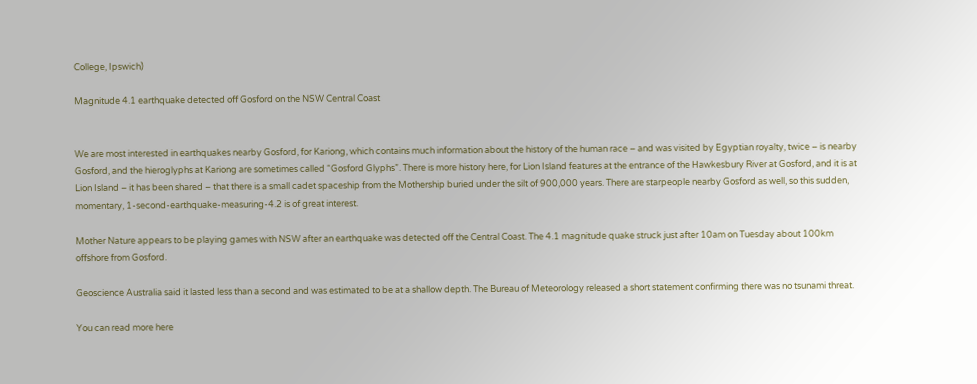College, Ipswich)

Magnitude 4.1 earthquake detected off Gosford on the NSW Central Coast


We are most interested in earthquakes nearby Gosford, for Kariong, which contains much information about the history of the human race – and was visited by Egyptian royalty, twice – is nearby Gosford, and the hieroglyphs at Kariong are sometimes called “Gosford Glyphs”. There is more history here, for Lion Island features at the entrance of the Hawkesbury River at Gosford, and it is at Lion Island – it has been shared – that there is a small cadet spaceship from the Mothership buried under the silt of 900,000 years. There are starpeople nearby Gosford as well, so this sudden, momentary, 1-second-earthquake-measuring-4.2 is of great interest.

Mother Nature appears to be playing games with NSW after an earthquake was detected off the Central Coast. The 4.1 magnitude quake struck just after 10am on Tuesday about 100km offshore from Gosford.

Geoscience Australia said it lasted less than a second and was estimated to be at a shallow depth. The Bureau of Meteorology released a short statement confirming there was no tsunami threat.

You can read more here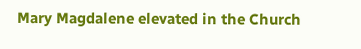Mary Magdalene elevated in the Church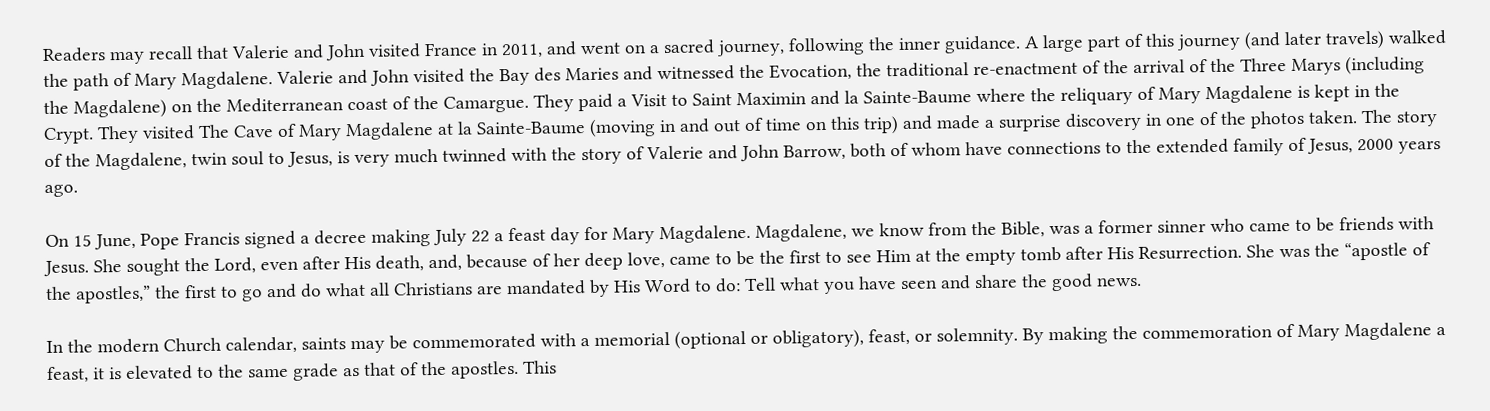Readers may recall that Valerie and John visited France in 2011, and went on a sacred journey, following the inner guidance. A large part of this journey (and later travels) walked the path of Mary Magdalene. Valerie and John visited the Bay des Maries and witnessed the Evocation, the traditional re-enactment of the arrival of the Three Marys (including the Magdalene) on the Mediterranean coast of the Camargue. They paid a Visit to Saint Maximin and la Sainte-Baume where the reliquary of Mary Magdalene is kept in the Crypt. They visited The Cave of Mary Magdalene at la Sainte-Baume (moving in and out of time on this trip) and made a surprise discovery in one of the photos taken. The story of the Magdalene, twin soul to Jesus, is very much twinned with the story of Valerie and John Barrow, both of whom have connections to the extended family of Jesus, 2000 years ago.

On 15 June, Pope Francis signed a decree making July 22 a feast day for Mary Magdalene. Magdalene, we know from the Bible, was a former sinner who came to be friends with Jesus. She sought the Lord, even after His death, and, because of her deep love, came to be the first to see Him at the empty tomb after His Resurrection. She was the “apostle of the apostles,” the first to go and do what all Christians are mandated by His Word to do: Tell what you have seen and share the good news.

In the modern Church calendar, saints may be commemorated with a memorial (optional or obligatory), feast, or solemnity. By making the commemoration of Mary Magdalene a feast, it is elevated to the same grade as that of the apostles. This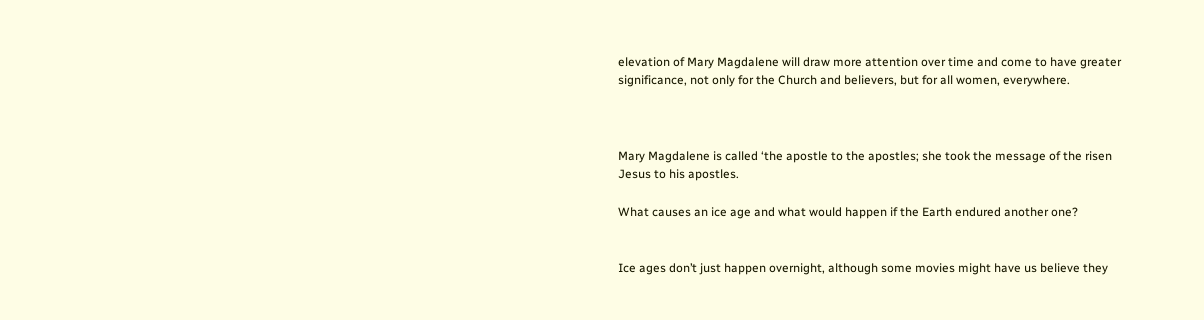elevation of Mary Magdalene will draw more attention over time and come to have greater significance, not only for the Church and believers, but for all women, everywhere.



Mary Magdalene is called ‘the apostle to the apostles; she took the message of the risen Jesus to his apostles.

What causes an ice age and what would happen if the Earth endured another one?


Ice ages don’t just happen overnight, although some movies might have us believe they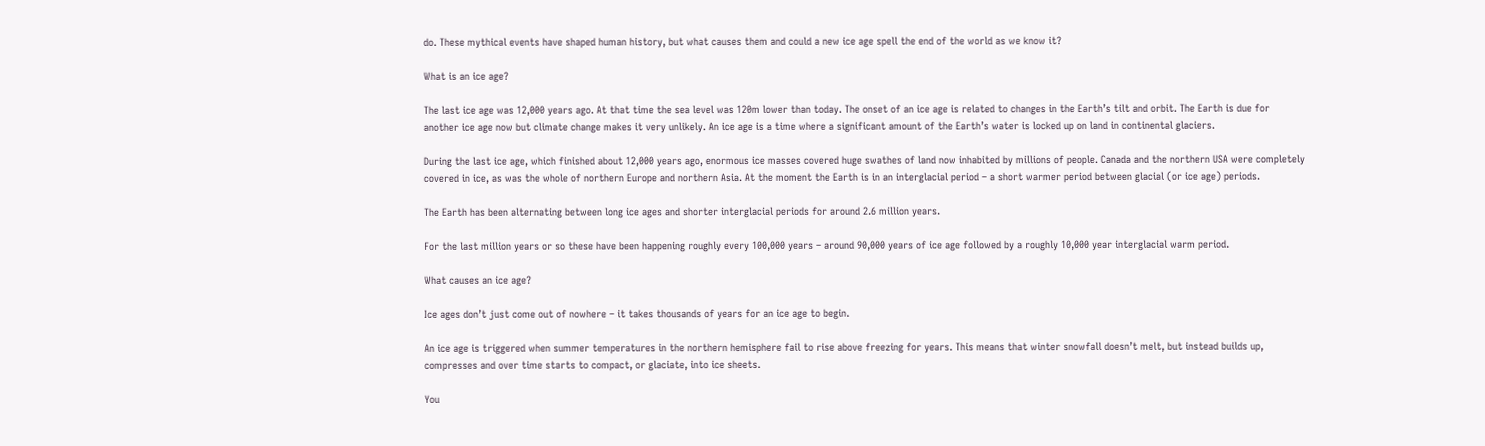do. These mythical events have shaped human history, but what causes them and could a new ice age spell the end of the world as we know it?

What is an ice age?

The last ice age was 12,000 years ago. At that time the sea level was 120m lower than today. The onset of an ice age is related to changes in the Earth’s tilt and orbit. The Earth is due for another ice age now but climate change makes it very unlikely. An ice age is a time where a significant amount of the Earth’s water is locked up on land in continental glaciers.

During the last ice age, which finished about 12,000 years ago, enormous ice masses covered huge swathes of land now inhabited by millions of people. Canada and the northern USA were completely covered in ice, as was the whole of northern Europe and northern Asia. At the moment the Earth is in an interglacial period – a short warmer period between glacial (or ice age) periods.

The Earth has been alternating between long ice ages and shorter interglacial periods for around 2.6 million years.

For the last million years or so these have been happening roughly every 100,000 years – around 90,000 years of ice age followed by a roughly 10,000 year interglacial warm period.

What causes an ice age?

Ice ages don’t just come out of nowhere – it takes thousands of years for an ice age to begin.

An ice age is triggered when summer temperatures in the northern hemisphere fail to rise above freezing for years. This means that winter snowfall doesn’t melt, but instead builds up, compresses and over time starts to compact, or glaciate, into ice sheets.

You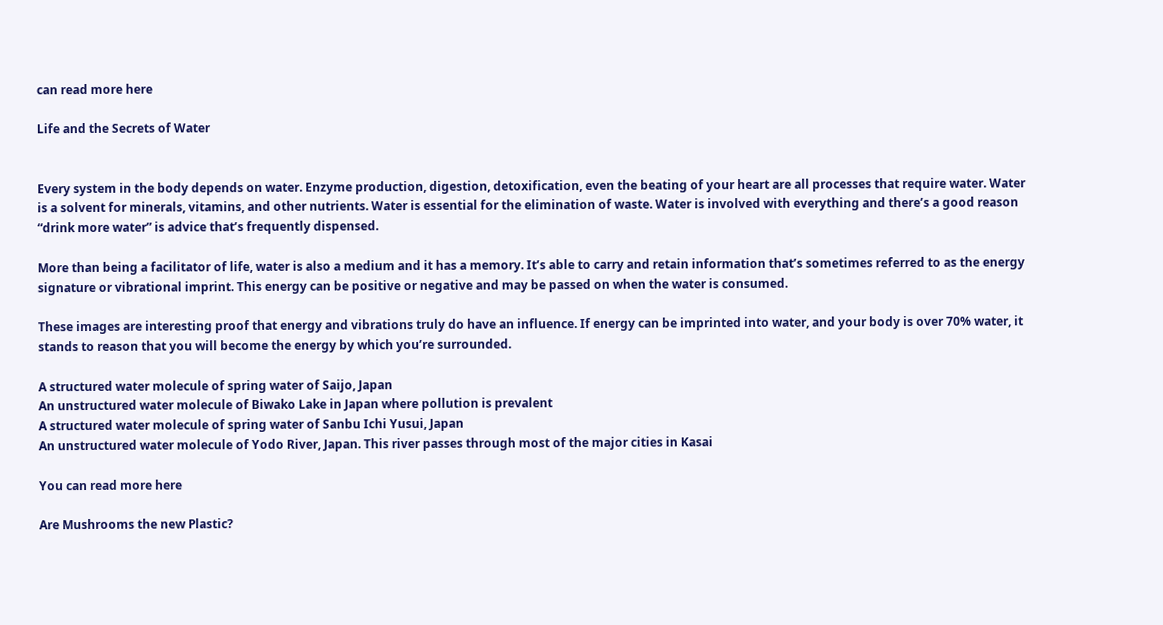can read more here

Life and the Secrets of Water


Every system in the body depends on water. Enzyme production, digestion, detoxification, even the beating of your heart are all processes that require water. Water is a solvent for minerals, vitamins, and other nutrients. Water is essential for the elimination of waste. Water is involved with everything and there’s a good reason “drink more water” is advice that’s frequently dispensed.

More than being a facilitator of life, water is also a medium and it has a memory. It’s able to carry and retain information that’s sometimes referred to as the energy signature or vibrational imprint. This energy can be positive or negative and may be passed on when the water is consumed.

These images are interesting proof that energy and vibrations truly do have an influence. If energy can be imprinted into water, and your body is over 70% water, it stands to reason that you will become the energy by which you’re surrounded.

A structured water molecule of spring water of Saijo, Japan
An unstructured water molecule of Biwako Lake in Japan where pollution is prevalent
A structured water molecule of spring water of Sanbu Ichi Yusui, Japan
An unstructured water molecule of Yodo River, Japan. This river passes through most of the major cities in Kasai

You can read more here

Are Mushrooms the new Plastic?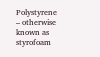Polystyrene – otherwise known as styrofoam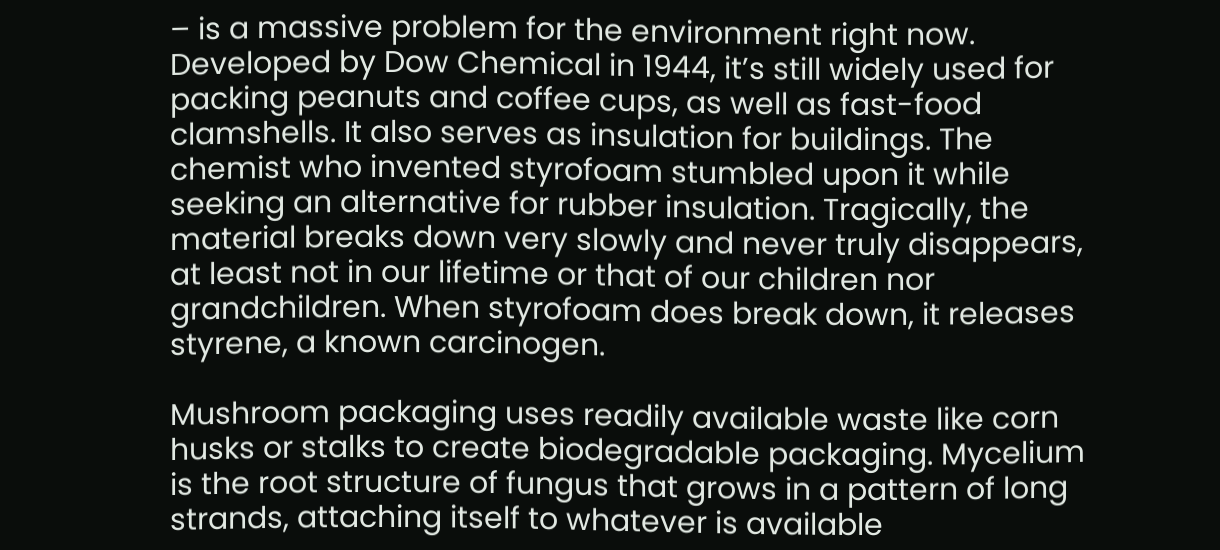– is a massive problem for the environment right now. Developed by Dow Chemical in 1944, it’s still widely used for packing peanuts and coffee cups, as well as fast-food clamshells. It also serves as insulation for buildings. The chemist who invented styrofoam stumbled upon it while seeking an alternative for rubber insulation. Tragically, the material breaks down very slowly and never truly disappears, at least not in our lifetime or that of our children nor grandchildren. When styrofoam does break down, it releases styrene, a known carcinogen.

Mushroom packaging uses readily available waste like corn husks or stalks to create biodegradable packaging. Mycelium is the root structure of fungus that grows in a pattern of long strands, attaching itself to whatever is available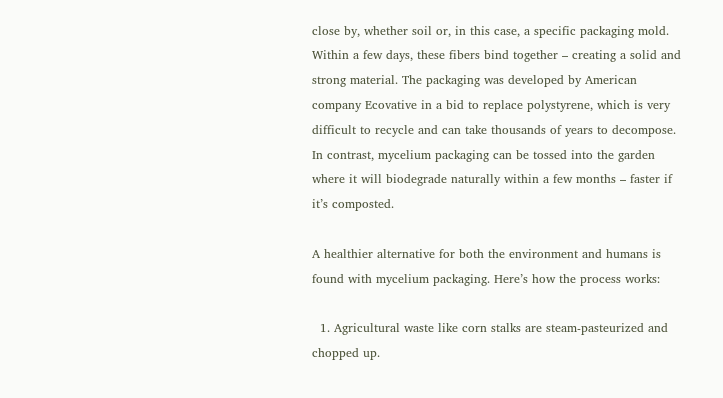close by, whether soil or, in this case, a specific packaging mold. Within a few days, these fibers bind together – creating a solid and strong material. The packaging was developed by American company Ecovative in a bid to replace polystyrene, which is very difficult to recycle and can take thousands of years to decompose. In contrast, mycelium packaging can be tossed into the garden where it will biodegrade naturally within a few months – faster if it’s composted.

A healthier alternative for both the environment and humans is found with mycelium packaging. Here’s how the process works:

  1. Agricultural waste like corn stalks are steam-pasteurized and chopped up.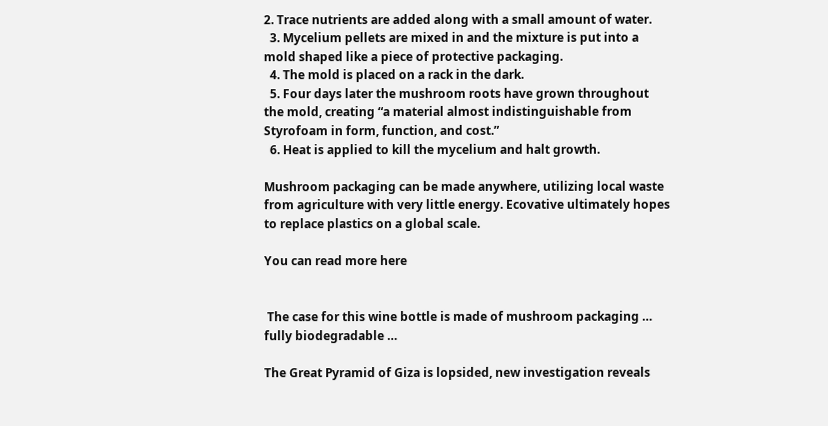2. Trace nutrients are added along with a small amount of water.
  3. Mycelium pellets are mixed in and the mixture is put into a mold shaped like a piece of protective packaging.
  4. The mold is placed on a rack in the dark.
  5. Four days later the mushroom roots have grown throughout the mold, creating “a material almost indistinguishable from Styrofoam in form, function, and cost.”
  6. Heat is applied to kill the mycelium and halt growth.

Mushroom packaging can be made anywhere, utilizing local waste from agriculture with very little energy. Ecovative ultimately hopes to replace plastics on a global scale.

You can read more here


 The case for this wine bottle is made of mushroom packaging … fully biodegradable …

The Great Pyramid of Giza is lopsided, new investigation reveals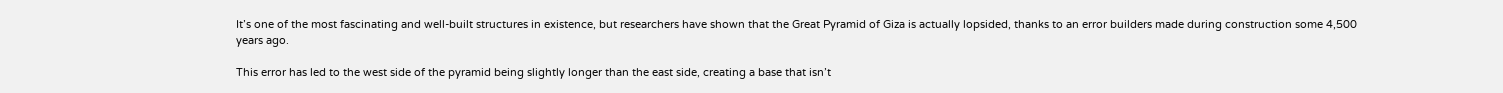It’s one of the most fascinating and well-built structures in existence, but researchers have shown that the Great Pyramid of Giza is actually lopsided, thanks to an error builders made during construction some 4,500 years ago.

This error has led to the west side of the pyramid being slightly longer than the east side, creating a base that isn’t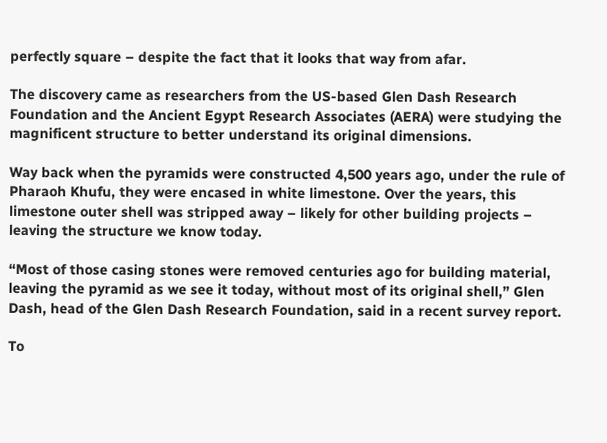perfectly square – despite the fact that it looks that way from afar.

The discovery came as researchers from the US-based Glen Dash Research Foundation and the Ancient Egypt Research Associates (AERA) were studying the magnificent structure to better understand its original dimensions.

Way back when the pyramids were constructed 4,500 years ago, under the rule of Pharaoh Khufu, they were encased in white limestone. Over the years, this limestone outer shell was stripped away – likely for other building projects – leaving the structure we know today.

“Most of those casing stones were removed centuries ago for building material, leaving the pyramid as we see it today, without most of its original shell,” Glen Dash, head of the Glen Dash Research Foundation, said in a recent survey report.

To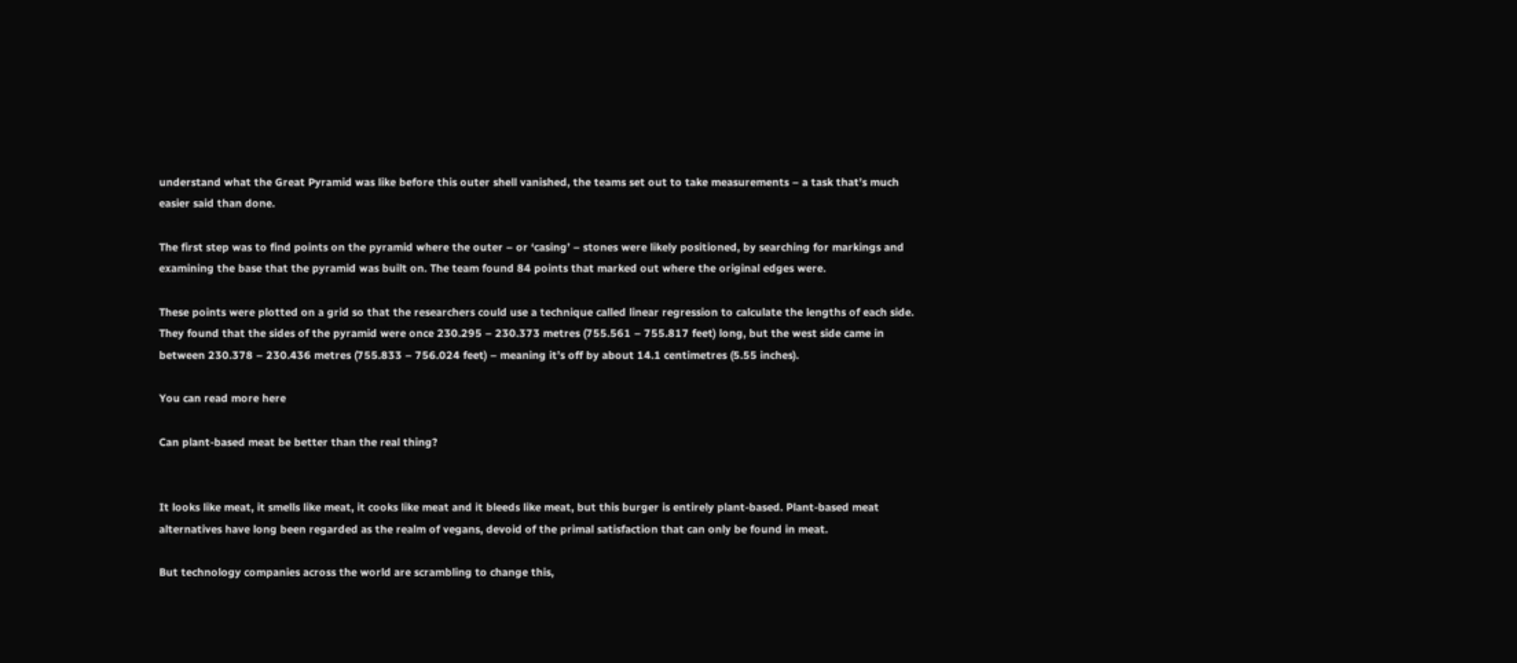understand what the Great Pyramid was like before this outer shell vanished, the teams set out to take measurements – a task that’s much easier said than done.

The first step was to find points on the pyramid where the outer – or ‘casing’ – stones were likely positioned, by searching for markings and examining the base that the pyramid was built on. The team found 84 points that marked out where the original edges were.

These points were plotted on a grid so that the researchers could use a technique called linear regression to calculate the lengths of each side. They found that the sides of the pyramid were once 230.295 – 230.373 metres (755.561 – 755.817 feet) long, but the west side came in between 230.378 – 230.436 metres (755.833 – 756.024 feet) – meaning it’s off by about 14.1 centimetres (5.55 inches).

You can read more here

Can plant-based meat be better than the real thing?


It looks like meat, it smells like meat, it cooks like meat and it bleeds like meat, but this burger is entirely plant-based. Plant-based meat alternatives have long been regarded as the realm of vegans, devoid of the primal satisfaction that can only be found in meat.

But technology companies across the world are scrambling to change this,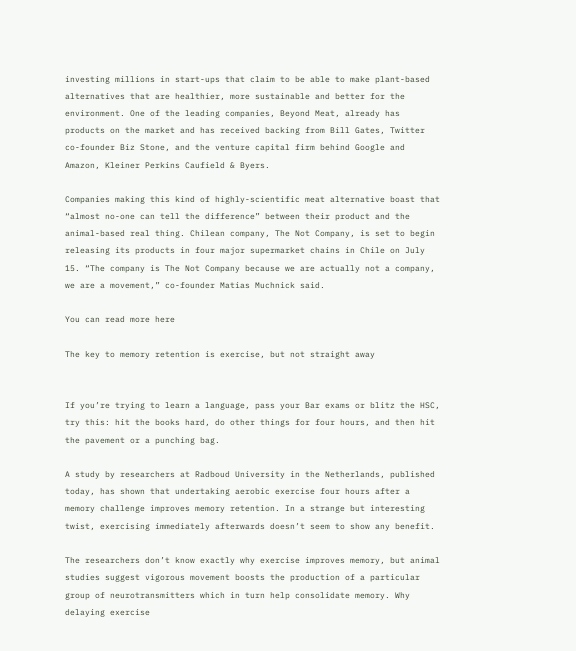investing millions in start-ups that claim to be able to make plant-based alternatives that are healthier, more sustainable and better for the environment. One of the leading companies, Beyond Meat, already has products on the market and has received backing from Bill Gates, Twitter co-founder Biz Stone, and the venture capital firm behind Google and Amazon, Kleiner Perkins Caufield & Byers.

Companies making this kind of highly-scientific meat alternative boast that “almost no-one can tell the difference” between their product and the animal-based real thing. Chilean company, The Not Company, is set to begin releasing its products in four major supermarket chains in Chile on July 15. “The company is The Not Company because we are actually not a company, we are a movement,” co-founder Matias Muchnick said.

You can read more here

The key to memory retention is exercise, but not straight away


If you’re trying to learn a language, pass your Bar exams or blitz the HSC, try this: hit the books hard, do other things for four hours, and then hit the pavement or a punching bag.

A study by researchers at Radboud University in the Netherlands, published today, has shown that undertaking aerobic exercise four hours after a memory challenge improves memory retention. In a strange but interesting twist, exercising immediately afterwards doesn’t seem to show any benefit.

The researchers don’t know exactly why exercise improves memory, but animal studies suggest vigorous movement boosts the production of a particular group of neurotransmitters which in turn help consolidate memory. Why delaying exercise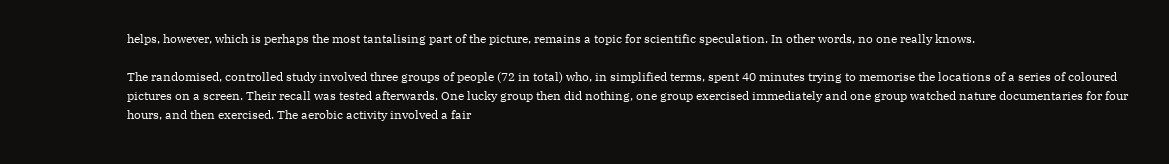helps, however, which is perhaps the most tantalising part of the picture, remains a topic for scientific speculation. In other words, no one really knows.

The randomised, controlled study involved three groups of people (72 in total) who, in simplified terms, spent 40 minutes trying to memorise the locations of a series of coloured pictures on a screen. Their recall was tested afterwards. One lucky group then did nothing, one group exercised immediately and one group watched nature documentaries for four hours, and then exercised. The aerobic activity involved a fair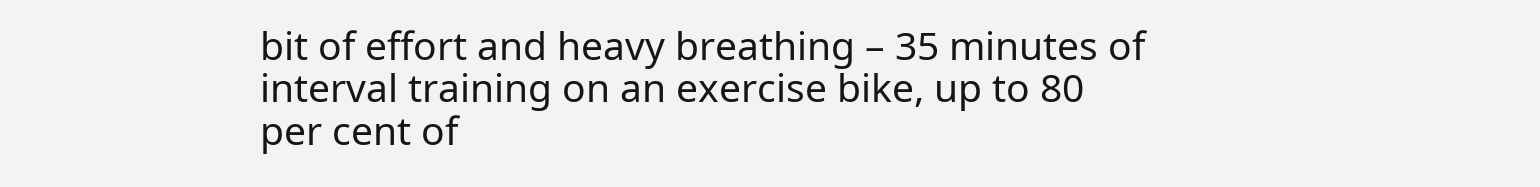bit of effort and heavy breathing – 35 minutes of interval training on an exercise bike, up to 80 per cent of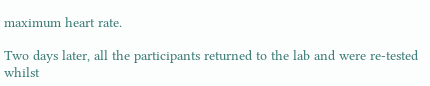maximum heart rate.

Two days later, all the participants returned to the lab and were re-tested whilst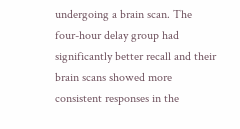undergoing a brain scan. The four-hour delay group had significantly better recall and their brain scans showed more consistent responses in the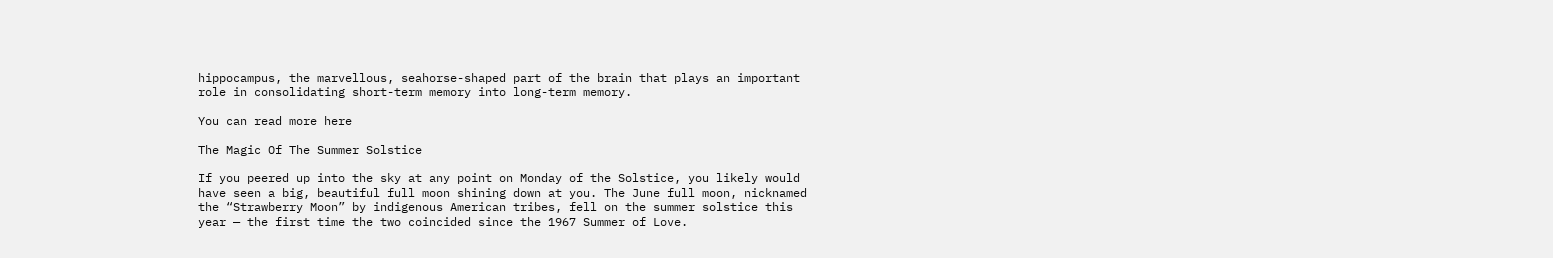hippocampus, the marvellous, seahorse-shaped part of the brain that plays an important role in consolidating short-term memory into long-term memory.

You can read more here

The Magic Of The Summer Solstice

If you peered up into the sky at any point on Monday of the Solstice, you likely would have seen a big, beautiful full moon shining down at you. The June full moon, nicknamed the “Strawberry Moon” by indigenous American tribes, fell on the summer solstice this year — the first time the two coincided since the 1967 Summer of Love.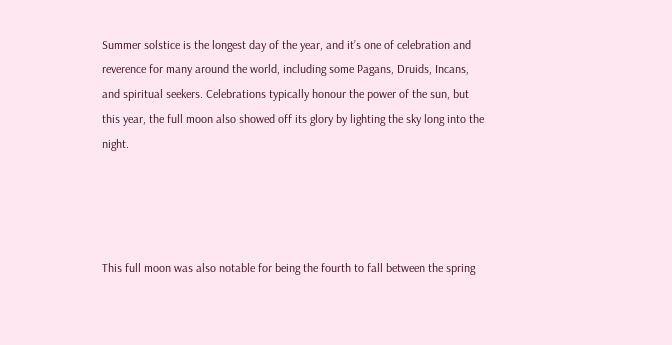Summer solstice is the longest day of the year, and it’s one of celebration and reverence for many around the world, including some Pagans, Druids, Incans, and spiritual seekers. Celebrations typically honour the power of the sun, but this year, the full moon also showed off its glory by lighting the sky long into the night.




This full moon was also notable for being the fourth to fall between the spring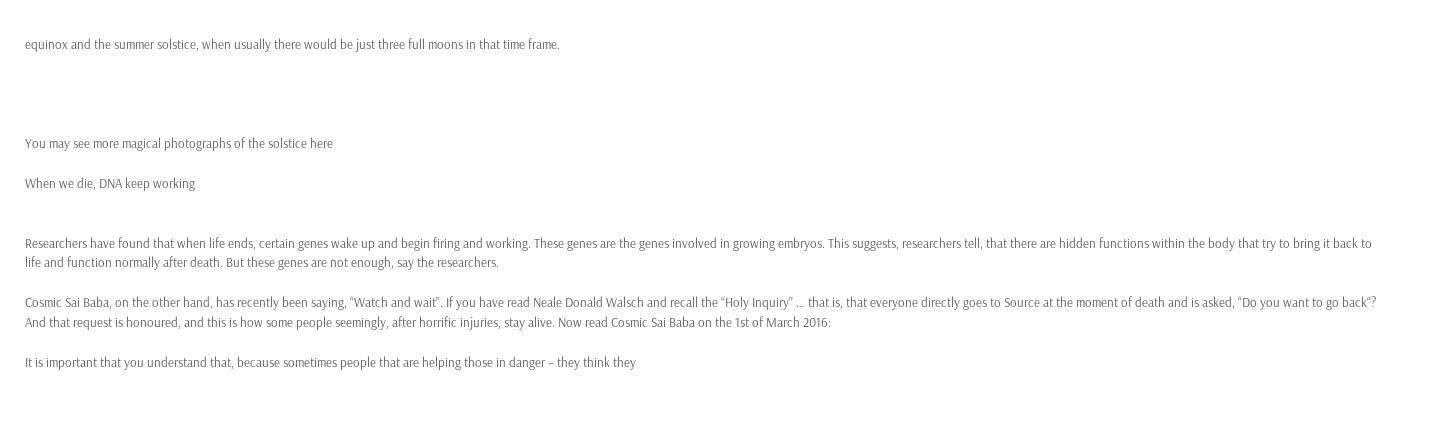equinox and the summer solstice, when usually there would be just three full moons in that time frame.




You may see more magical photographs of the solstice here

When we die, DNA keep working


Researchers have found that when life ends, certain genes wake up and begin firing and working. These genes are the genes involved in growing embryos. This suggests, researchers tell, that there are hidden functions within the body that try to bring it back to life and function normally after death. But these genes are not enough, say the researchers.

Cosmic Sai Baba, on the other hand, has recently been saying, “Watch and wait”. If you have read Neale Donald Walsch and recall the “Holy Inquiry” … that is, that everyone directly goes to Source at the moment of death and is asked, “Do you want to go back“? And that request is honoured, and this is how some people seemingly, after horrific injuries, stay alive. Now read Cosmic Sai Baba on the 1st of March 2016:

It is important that you understand that, because sometimes people that are helping those in danger – they think they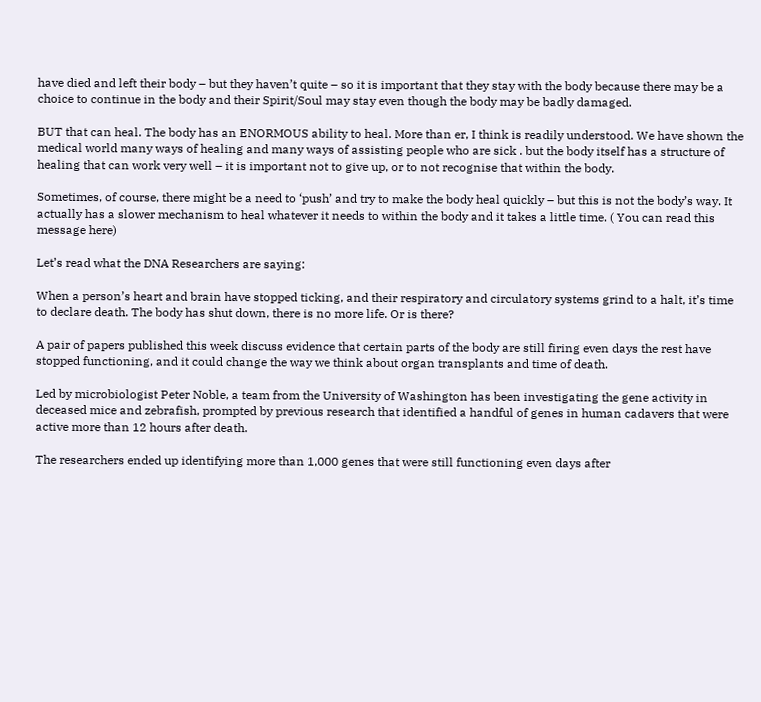have died and left their body – but they haven’t quite – so it is important that they stay with the body because there may be a choice to continue in the body and their Spirit/Soul may stay even though the body may be badly damaged.

BUT that can heal. The body has an ENORMOUS ability to heal. More than er, I think is readily understood. We have shown the medical world many ways of healing and many ways of assisting people who are sick . but the body itself has a structure of healing that can work very well – it is important not to give up, or to not recognise that within the body.

Sometimes, of course, there might be a need to ‘push’ and try to make the body heal quickly – but this is not the body’s way. It actually has a slower mechanism to heal whatever it needs to within the body and it takes a little time. ( You can read this message here)

Let’s read what the DNA Researchers are saying:

When a person’s heart and brain have stopped ticking, and their respiratory and circulatory systems grind to a halt, it’s time to declare death. The body has shut down, there is no more life. Or is there?

A pair of papers published this week discuss evidence that certain parts of the body are still firing even days the rest have stopped functioning, and it could change the way we think about organ transplants and time of death.

Led by microbiologist Peter Noble, a team from the University of Washington has been investigating the gene activity in deceased mice and zebrafish, prompted by previous research that identified a handful of genes in human cadavers that were active more than 12 hours after death.

The researchers ended up identifying more than 1,000 genes that were still functioning even days after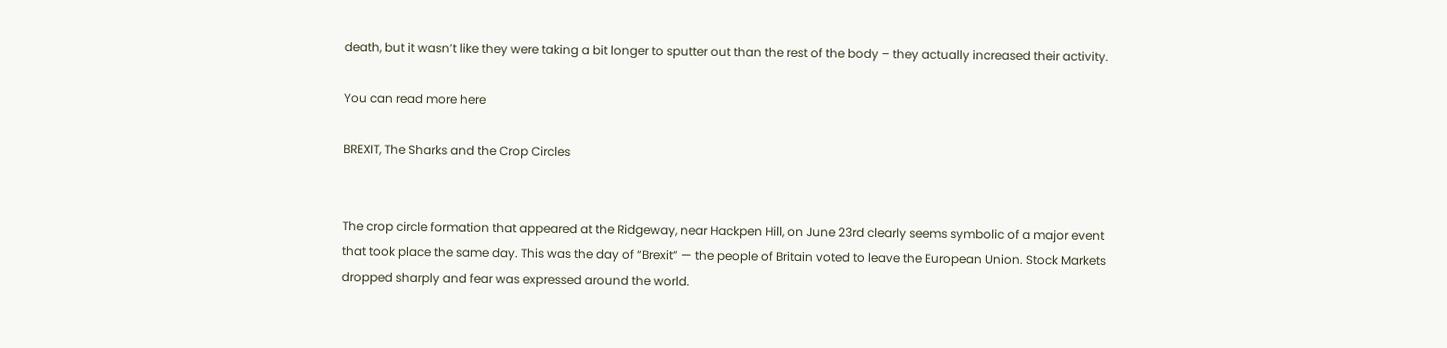death, but it wasn’t like they were taking a bit longer to sputter out than the rest of the body – they actually increased their activity.

You can read more here

BREXIT, The Sharks and the Crop Circles


The crop circle formation that appeared at the Ridgeway, near Hackpen Hill, on June 23rd clearly seems symbolic of a major event that took place the same day. This was the day of “Brexit” — the people of Britain voted to leave the European Union. Stock Markets dropped sharply and fear was expressed around the world.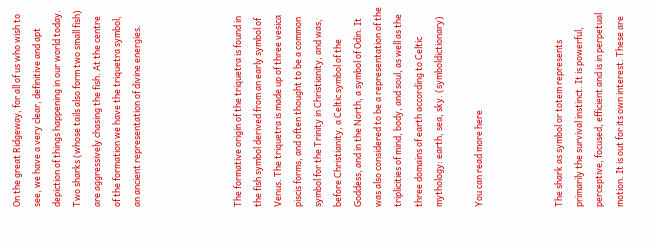On the great Ridgeway, for all of us who wish to see, we have a very clear, definitive and apt depiction of things happening in our world today. Two sharks (whose tails also form two small fish) are aggressively chasing the fish. At the centre of the formation we have the triquetra symbol, an ancient representation of divine energies.




The formative origin of the triquetra is found in the fish symbol derived from an early symbol of Venus. The triquetra is made up of three vesica piscis forms, and often thought to be a common symbol for the Trinity in Christianity, and was, before Christianity, a Celtic symbol of the Goddess, and in the North, a symbol of Odin. It was also considered to be a representation of the triplicities of mind, body, and soul, as well as the three domains of earth according to Celtic mythology: earth, sea, sky. (symboldictionary)

You can read more here



The shark as symbol or totem represents primarily the survival instinct. It is powerful, perceptive, focused, efficient and is in perpetual motion. It is out for its own interest. These are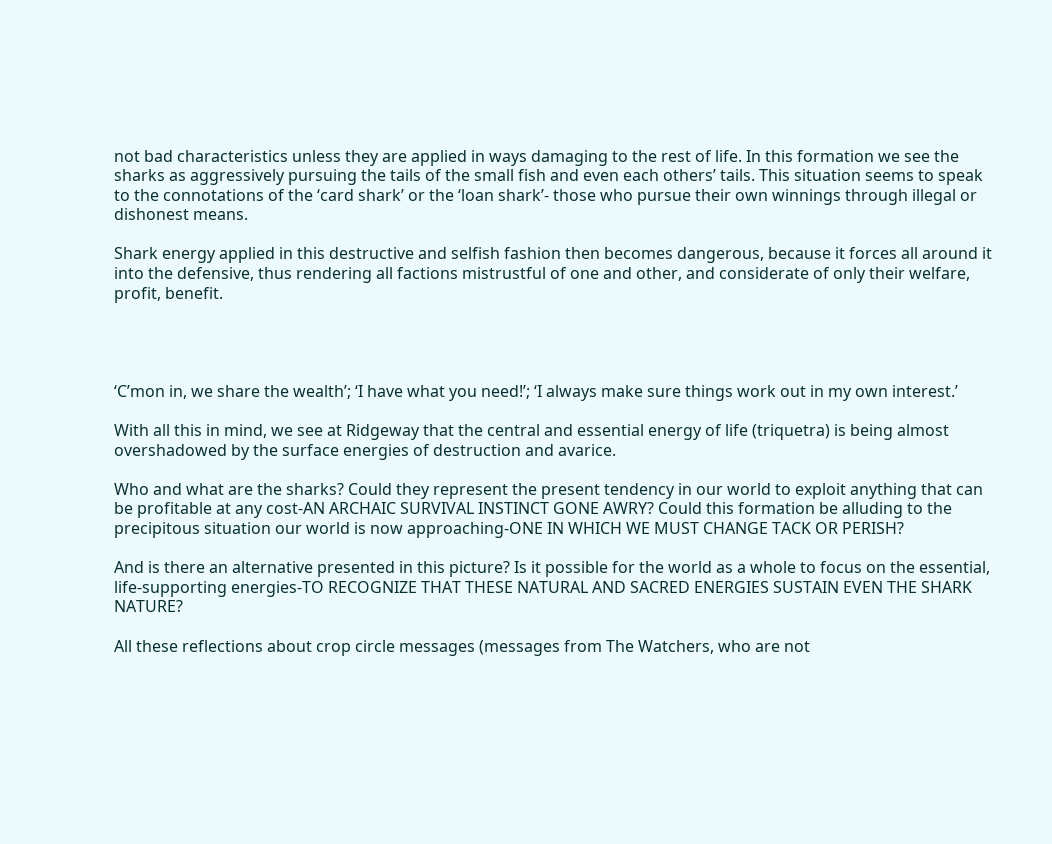not bad characteristics unless they are applied in ways damaging to the rest of life. In this formation we see the sharks as aggressively pursuing the tails of the small fish and even each others’ tails. This situation seems to speak to the connotations of the ‘card shark’ or the ‘loan shark’- those who pursue their own winnings through illegal or dishonest means.

Shark energy applied in this destructive and selfish fashion then becomes dangerous, because it forces all around it into the defensive, thus rendering all factions mistrustful of one and other, and considerate of only their welfare, profit, benefit.




‘C’mon in, we share the wealth’; ‘I have what you need!’; ‘I always make sure things work out in my own interest.’

With all this in mind, we see at Ridgeway that the central and essential energy of life (triquetra) is being almost overshadowed by the surface energies of destruction and avarice.

Who and what are the sharks? Could they represent the present tendency in our world to exploit anything that can be profitable at any cost-AN ARCHAIC SURVIVAL INSTINCT GONE AWRY? Could this formation be alluding to the precipitous situation our world is now approaching-ONE IN WHICH WE MUST CHANGE TACK OR PERISH?

And is there an alternative presented in this picture? Is it possible for the world as a whole to focus on the essential, life-supporting energies-TO RECOGNIZE THAT THESE NATURAL AND SACRED ENERGIES SUSTAIN EVEN THE SHARK NATURE?

All these reflections about crop circle messages (messages from The Watchers, who are not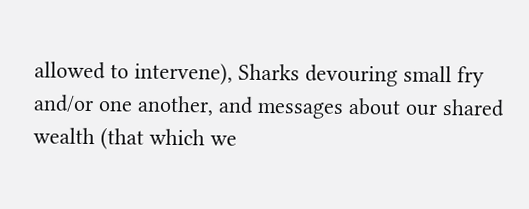allowed to intervene), Sharks devouring small fry and/or one another, and messages about our shared wealth (that which we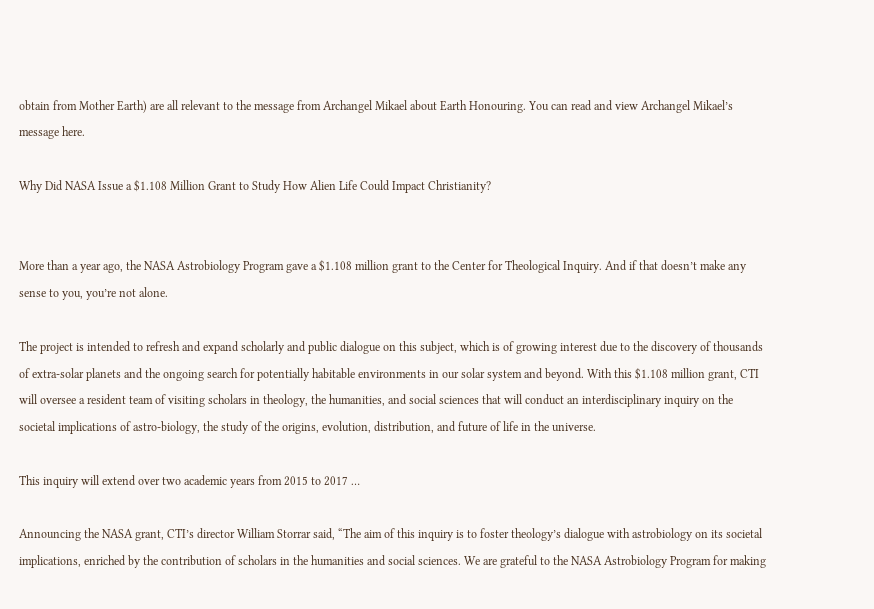obtain from Mother Earth) are all relevant to the message from Archangel Mikael about Earth Honouring. You can read and view Archangel Mikael’s message here.

Why Did NASA Issue a $1.108 Million Grant to Study How Alien Life Could Impact Christianity?


More than a year ago, the NASA Astrobiology Program gave a $1.108 million grant to the Center for Theological Inquiry. And if that doesn’t make any sense to you, you’re not alone.

The project is intended to refresh and expand scholarly and public dialogue on this subject, which is of growing interest due to the discovery of thousands of extra-solar planets and the ongoing search for potentially habitable environments in our solar system and beyond. With this $1.108 million grant, CTI will oversee a resident team of visiting scholars in theology, the humanities, and social sciences that will conduct an interdisciplinary inquiry on the societal implications of astro-biology, the study of the origins, evolution, distribution, and future of life in the universe.

This inquiry will extend over two academic years from 2015 to 2017 …

Announcing the NASA grant, CTI’s director William Storrar said, “The aim of this inquiry is to foster theology’s dialogue with astrobiology on its societal implications, enriched by the contribution of scholars in the humanities and social sciences. We are grateful to the NASA Astrobiology Program for making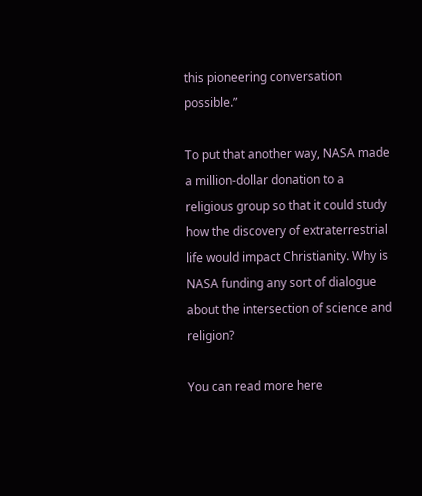this pioneering conversation possible.”

To put that another way, NASA made a million-dollar donation to a religious group so that it could study how the discovery of extraterrestrial life would impact Christianity. Why is NASA funding any sort of dialogue about the intersection of science and religion?

You can read more here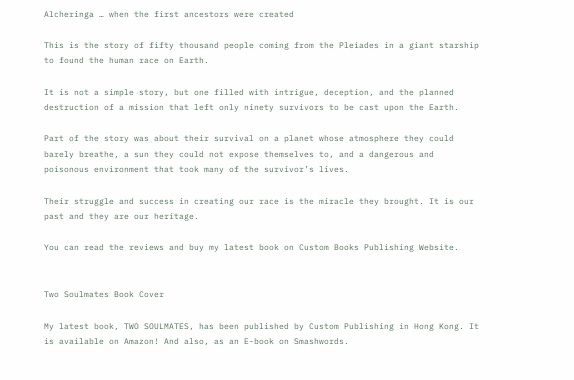Alcheringa … when the first ancestors were created

This is the story of fifty thousand people coming from the Pleiades in a giant starship to found the human race on Earth.

It is not a simple story, but one filled with intrigue, deception, and the planned destruction of a mission that left only ninety survivors to be cast upon the Earth.

Part of the story was about their survival on a planet whose atmosphere they could barely breathe, a sun they could not expose themselves to, and a dangerous and poisonous environment that took many of the survivor’s lives.

Their struggle and success in creating our race is the miracle they brought. It is our past and they are our heritage.

You can read the reviews and buy my latest book on Custom Books Publishing Website.


Two Soulmates Book Cover

My latest book, TWO SOULMATES, has been published by Custom Publishing in Hong Kong. It is available on Amazon! And also, as an E-book on Smashwords.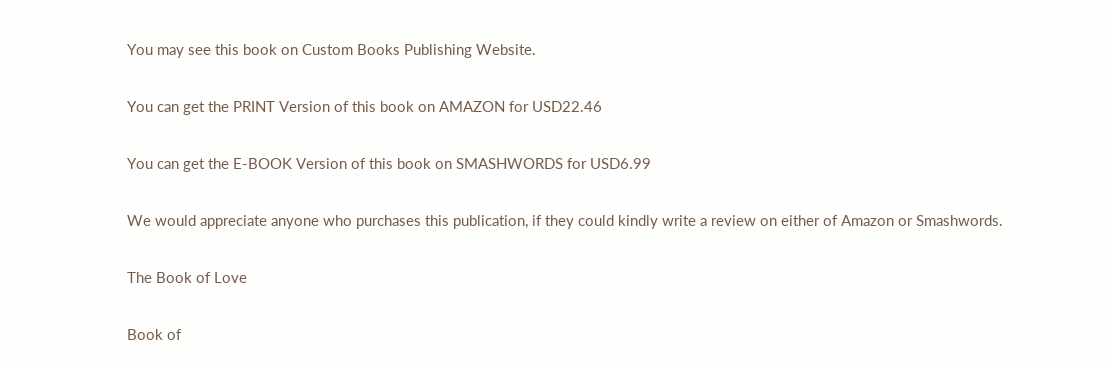You may see this book on Custom Books Publishing Website.

You can get the PRINT Version of this book on AMAZON for USD22.46

You can get the E-BOOK Version of this book on SMASHWORDS for USD6.99

We would appreciate anyone who purchases this publication, if they could kindly write a review on either of Amazon or Smashwords.

The Book of Love

Book of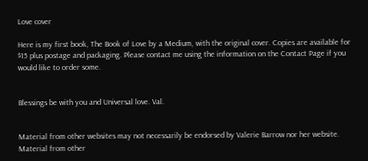Love cover

Here is my first book, The Book of Love by a Medium, with the original cover. Copies are available for $15 plus postage and packaging. Please contact me using the information on the Contact Page if you would like to order some.


Blessings be with you and Universal love. Val.


Material from other websites may not necessarily be endorsed by Valerie Barrow nor her website. Material from other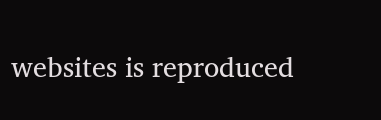websites is reproduced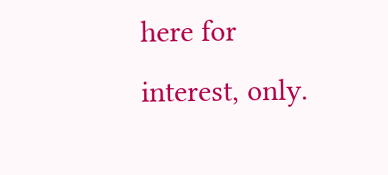here for interest, only.